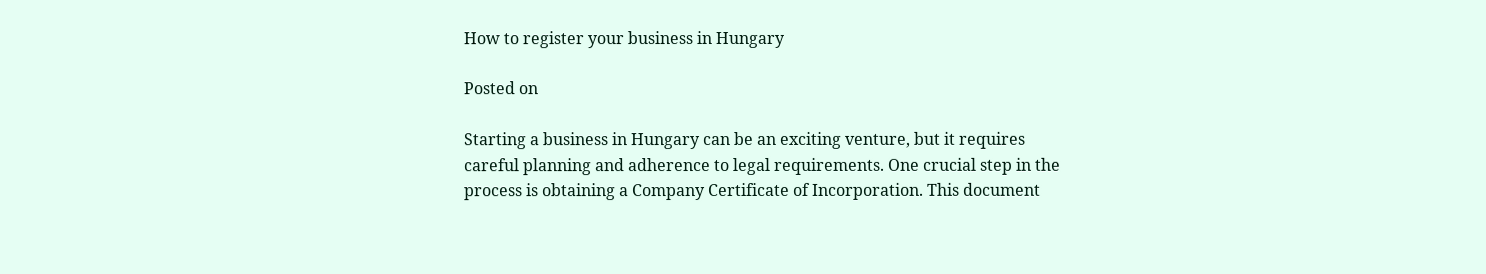How to register your business in Hungary

Posted on

Starting a business in Hungary can be an exciting venture, but it requires careful planning and adherence to legal requirements. One crucial step in the process is obtaining a Company Certificate of Incorporation. This document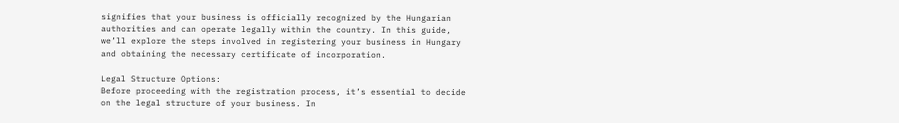signifies that your business is officially recognized by the Hungarian authorities and can operate legally within the country. In this guide, we’ll explore the steps involved in registering your business in Hungary and obtaining the necessary certificate of incorporation.

Legal Structure Options:
Before proceeding with the registration process, it’s essential to decide on the legal structure of your business. In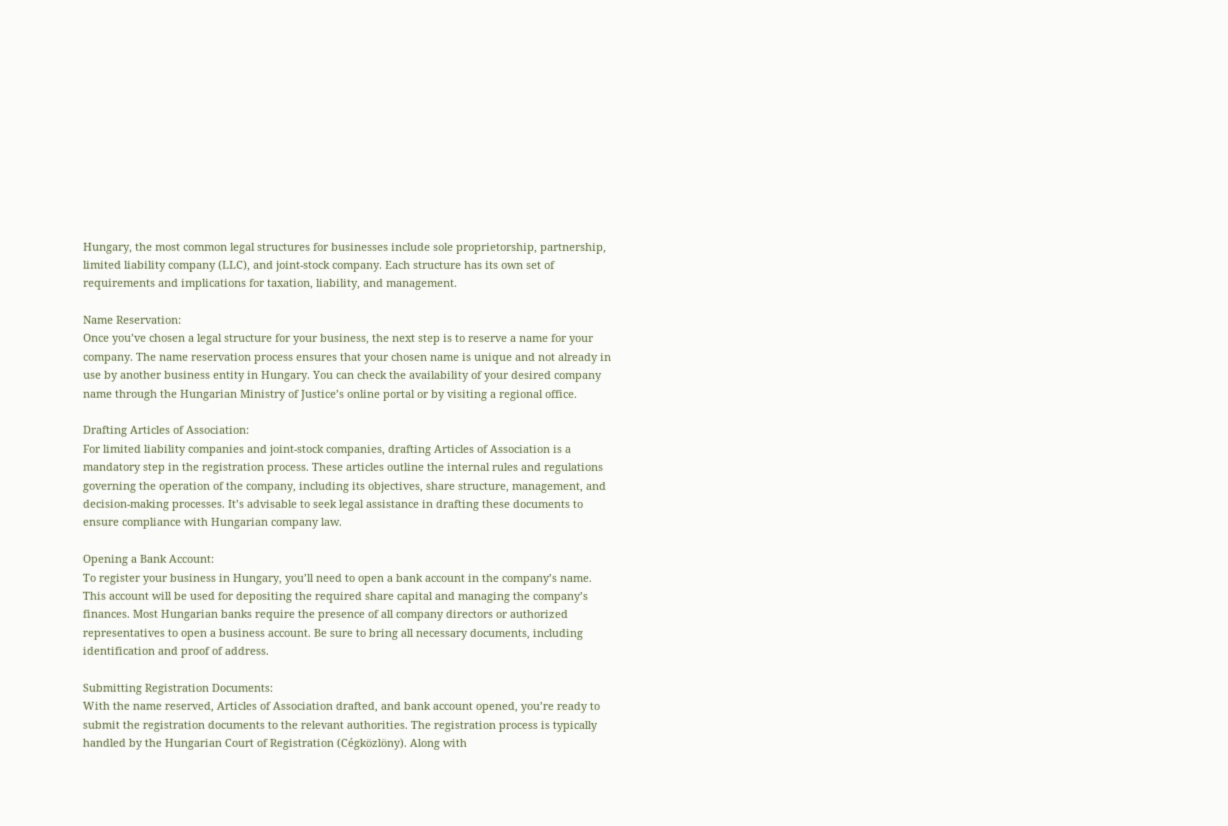Hungary, the most common legal structures for businesses include sole proprietorship, partnership, limited liability company (LLC), and joint-stock company. Each structure has its own set of requirements and implications for taxation, liability, and management.

Name Reservation:
Once you’ve chosen a legal structure for your business, the next step is to reserve a name for your company. The name reservation process ensures that your chosen name is unique and not already in use by another business entity in Hungary. You can check the availability of your desired company name through the Hungarian Ministry of Justice’s online portal or by visiting a regional office.

Drafting Articles of Association:
For limited liability companies and joint-stock companies, drafting Articles of Association is a mandatory step in the registration process. These articles outline the internal rules and regulations governing the operation of the company, including its objectives, share structure, management, and decision-making processes. It’s advisable to seek legal assistance in drafting these documents to ensure compliance with Hungarian company law.

Opening a Bank Account:
To register your business in Hungary, you’ll need to open a bank account in the company’s name. This account will be used for depositing the required share capital and managing the company’s finances. Most Hungarian banks require the presence of all company directors or authorized representatives to open a business account. Be sure to bring all necessary documents, including identification and proof of address.

Submitting Registration Documents:
With the name reserved, Articles of Association drafted, and bank account opened, you’re ready to submit the registration documents to the relevant authorities. The registration process is typically handled by the Hungarian Court of Registration (Cégközlöny). Along with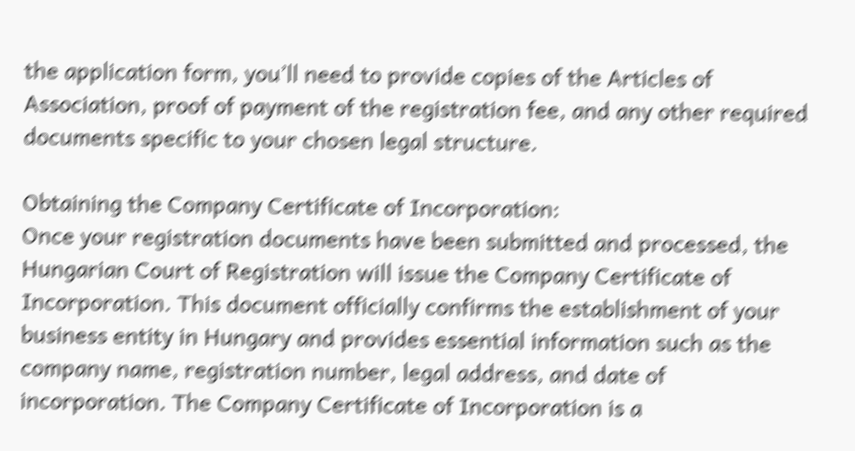the application form, you’ll need to provide copies of the Articles of Association, proof of payment of the registration fee, and any other required documents specific to your chosen legal structure.

Obtaining the Company Certificate of Incorporation:
Once your registration documents have been submitted and processed, the Hungarian Court of Registration will issue the Company Certificate of Incorporation. This document officially confirms the establishment of your business entity in Hungary and provides essential information such as the company name, registration number, legal address, and date of incorporation. The Company Certificate of Incorporation is a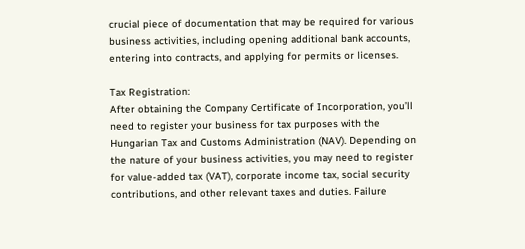crucial piece of documentation that may be required for various business activities, including opening additional bank accounts, entering into contracts, and applying for permits or licenses.

Tax Registration:
After obtaining the Company Certificate of Incorporation, you’ll need to register your business for tax purposes with the Hungarian Tax and Customs Administration (NAV). Depending on the nature of your business activities, you may need to register for value-added tax (VAT), corporate income tax, social security contributions, and other relevant taxes and duties. Failure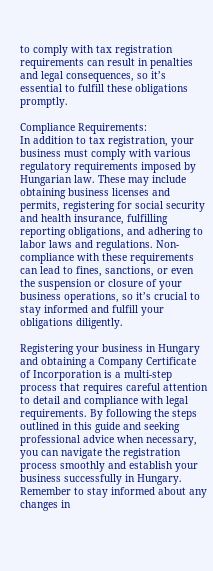to comply with tax registration requirements can result in penalties and legal consequences, so it’s essential to fulfill these obligations promptly.

Compliance Requirements:
In addition to tax registration, your business must comply with various regulatory requirements imposed by Hungarian law. These may include obtaining business licenses and permits, registering for social security and health insurance, fulfilling reporting obligations, and adhering to labor laws and regulations. Non-compliance with these requirements can lead to fines, sanctions, or even the suspension or closure of your business operations, so it’s crucial to stay informed and fulfill your obligations diligently.

Registering your business in Hungary and obtaining a Company Certificate of Incorporation is a multi-step process that requires careful attention to detail and compliance with legal requirements. By following the steps outlined in this guide and seeking professional advice when necessary, you can navigate the registration process smoothly and establish your business successfully in Hungary. Remember to stay informed about any changes in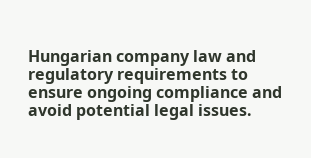Hungarian company law and regulatory requirements to ensure ongoing compliance and avoid potential legal issues.